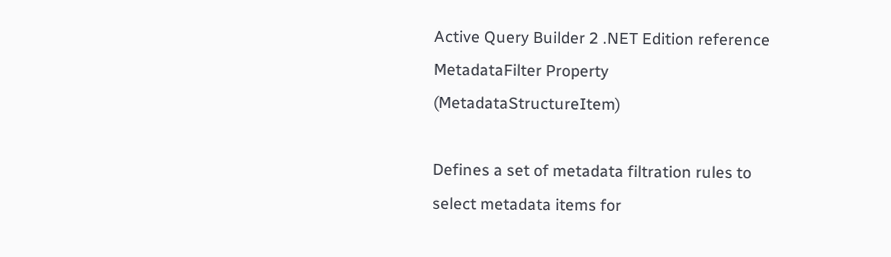Active Query Builder 2 .NET Edition reference
MetadataFilter Property (MetadataStructureItem)

Defines a set of metadata filtration rules to select metadata items for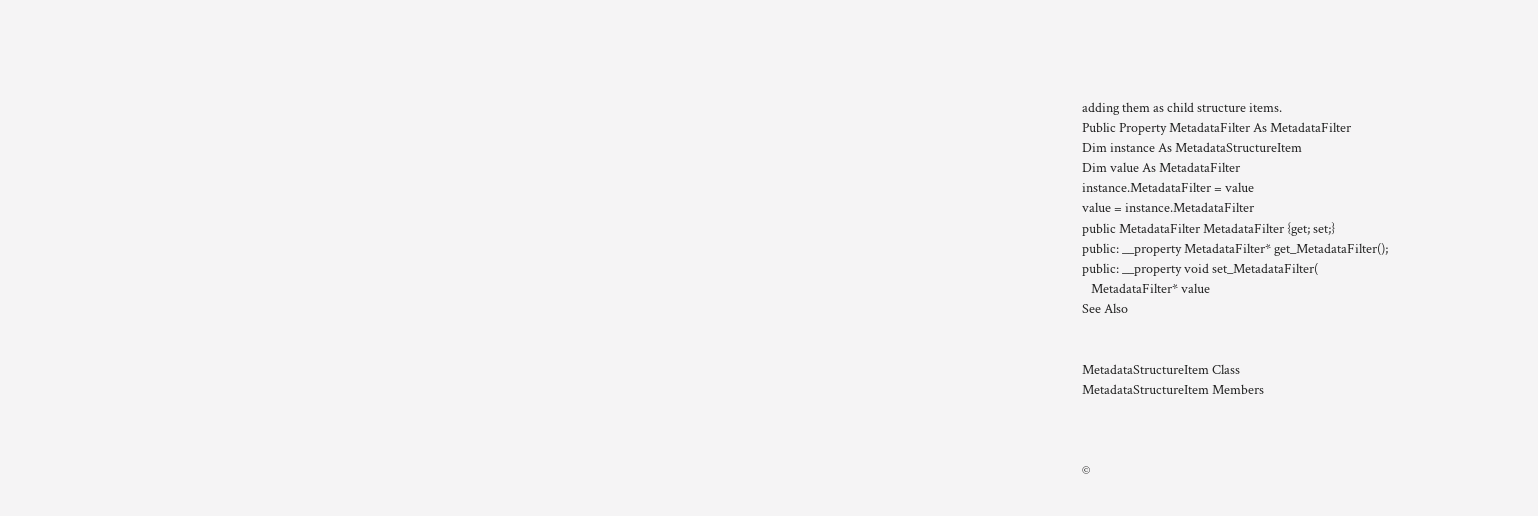adding them as child structure items.
Public Property MetadataFilter As MetadataFilter
Dim instance As MetadataStructureItem
Dim value As MetadataFilter
instance.MetadataFilter = value
value = instance.MetadataFilter
public MetadataFilter MetadataFilter {get; set;}
public: __property MetadataFilter* get_MetadataFilter();
public: __property void set_MetadataFilter(
   MetadataFilter* value
See Also


MetadataStructureItem Class
MetadataStructureItem Members



©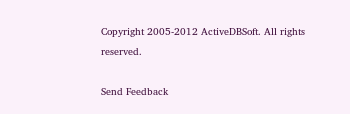Copyright 2005-2012 ActiveDBSoft. All rights reserved.

Send Feedback